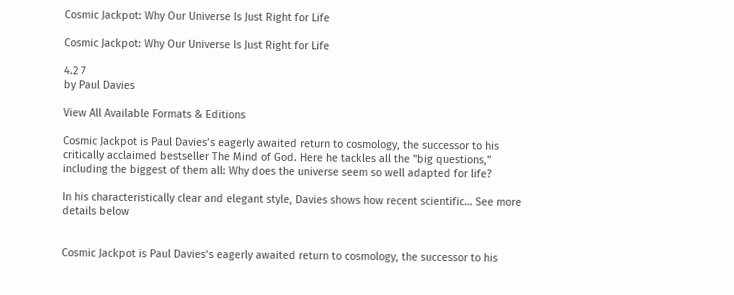Cosmic Jackpot: Why Our Universe Is Just Right for Life

Cosmic Jackpot: Why Our Universe Is Just Right for Life

4.2 7
by Paul Davies

View All Available Formats & Editions

Cosmic Jackpot is Paul Davies’s eagerly awaited return to cosmology, the successor to his critically acclaimed bestseller The Mind of God. Here he tackles all the "big questions," including the biggest of them all: Why does the universe seem so well adapted for life?

In his characteristically clear and elegant style, Davies shows how recent scientific… See more details below


Cosmic Jackpot is Paul Davies’s eagerly awaited return to cosmology, the successor to his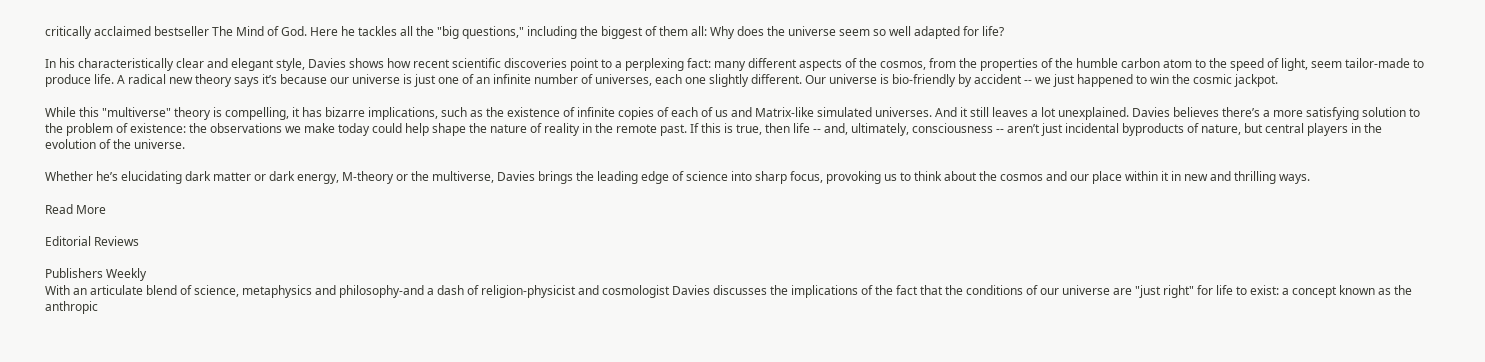critically acclaimed bestseller The Mind of God. Here he tackles all the "big questions," including the biggest of them all: Why does the universe seem so well adapted for life?

In his characteristically clear and elegant style, Davies shows how recent scientific discoveries point to a perplexing fact: many different aspects of the cosmos, from the properties of the humble carbon atom to the speed of light, seem tailor-made to produce life. A radical new theory says it’s because our universe is just one of an infinite number of universes, each one slightly different. Our universe is bio-friendly by accident -- we just happened to win the cosmic jackpot.

While this "multiverse" theory is compelling, it has bizarre implications, such as the existence of infinite copies of each of us and Matrix-like simulated universes. And it still leaves a lot unexplained. Davies believes there’s a more satisfying solution to the problem of existence: the observations we make today could help shape the nature of reality in the remote past. If this is true, then life -- and, ultimately, consciousness -- aren’t just incidental byproducts of nature, but central players in the evolution of the universe.

Whether he’s elucidating dark matter or dark energy, M-theory or the multiverse, Davies brings the leading edge of science into sharp focus, provoking us to think about the cosmos and our place within it in new and thrilling ways.

Read More

Editorial Reviews

Publishers Weekly
With an articulate blend of science, metaphysics and philosophy-and a dash of religion-physicist and cosmologist Davies discusses the implications of the fact that the conditions of our universe are "just right" for life to exist: a concept known as the anthropic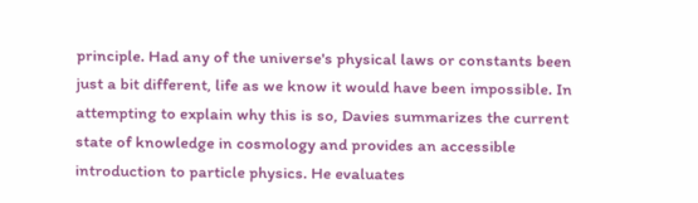principle. Had any of the universe's physical laws or constants been just a bit different, life as we know it would have been impossible. In attempting to explain why this is so, Davies summarizes the current state of knowledge in cosmology and provides an accessible introduction to particle physics. He evaluates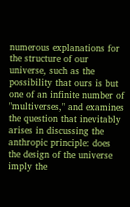numerous explanations for the structure of our universe, such as the possibility that ours is but one of an infinite number of "multiverses," and examines the question that inevitably arises in discussing the anthropic principle: does the design of the universe imply the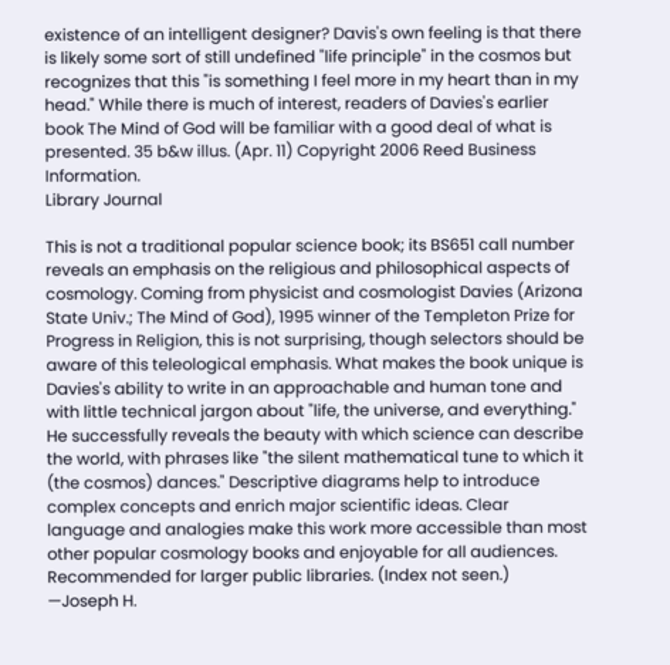existence of an intelligent designer? Davis's own feeling is that there is likely some sort of still undefined "life principle" in the cosmos but recognizes that this "is something I feel more in my heart than in my head." While there is much of interest, readers of Davies's earlier book The Mind of God will be familiar with a good deal of what is presented. 35 b&w illus. (Apr. 11) Copyright 2006 Reed Business Information.
Library Journal

This is not a traditional popular science book; its BS651 call number reveals an emphasis on the religious and philosophical aspects of cosmology. Coming from physicist and cosmologist Davies (Arizona State Univ.; The Mind of God), 1995 winner of the Templeton Prize for Progress in Religion, this is not surprising, though selectors should be aware of this teleological emphasis. What makes the book unique is Davies's ability to write in an approachable and human tone and with little technical jargon about "life, the universe, and everything." He successfully reveals the beauty with which science can describe the world, with phrases like "the silent mathematical tune to which it (the cosmos) dances." Descriptive diagrams help to introduce complex concepts and enrich major scientific ideas. Clear language and analogies make this work more accessible than most other popular cosmology books and enjoyable for all audiences. Recommended for larger public libraries. (Index not seen.)
—Joseph H.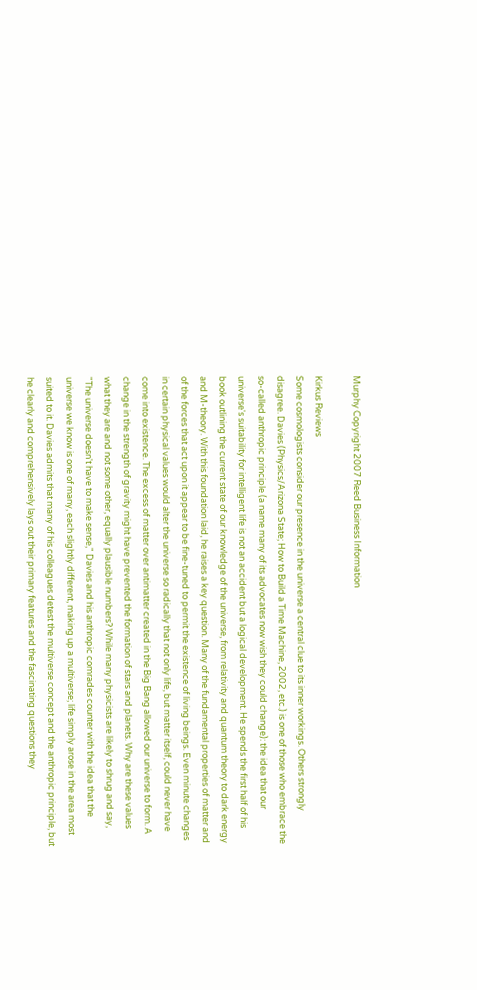Murphy Copyright 2007 Reed Business Information

Kirkus Reviews
Some cosmologists consider our presence in the universe a central clue to its inner workings. Others strongly disagree. Davies (Physics/Arizona State; How to Build a Time Machine, 2002, etc.) is one of those who embrace the so-called anthropic principle (a name many of its advocates now wish they could change): the idea that our universe's suitability for intelligent life is not an accident but a logical development. He spends the first half of his book outlining the current state of our knowledge of the universe, from relativity and quantum theory to dark energy and M-theory. With this foundation laid, he raises a key question. Many of the fundamental properties of matter and of the forces that act upon it appear to be fine-tuned to permit the existence of living beings. Even minute changes in certain physical values would alter the universe so radically that not only life, but matter itself, could never have come into existence. The excess of matter over antimatter created in the Big Bang allowed our universe to form. A change in the strength of gravity might have prevented the formation of stars and planets. Why are these values what they are and not some other, equally plausible numbers? While many physicists are likely to shrug and say, "The universe doesn't have to make sense," Davies and his anthropic comrades counter with the idea that the universe we know is one of many, each slightly different, making up a multiverse; life simply arose in the area most suited to it. Davies admits that many of his colleagues detest the multiverse concept and the anthropic principle, but he clearly and comprehensively lays out their primary features and the fascinating questions they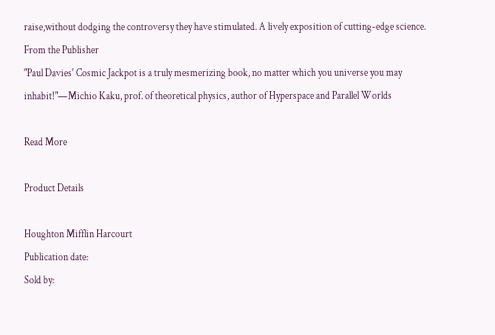raise,without dodging the controversy they have stimulated. A lively exposition of cutting-edge science.
From the Publisher
"Paul Davies' Cosmic Jackpot is a truly mesmerizing book, no matter which you universe you may inhabit!"—Michio Kaku, prof. of theoretical physics, author of Hyperspace and Parallel Worlds

Read More

Product Details

Houghton Mifflin Harcourt
Publication date:
Sold by: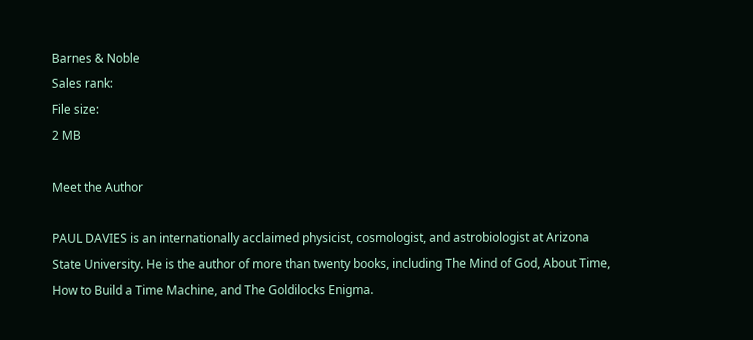Barnes & Noble
Sales rank:
File size:
2 MB

Meet the Author

PAUL DAVIES is an internationally acclaimed physicist, cosmologist, and astrobiologist at Arizona State University. He is the author of more than twenty books, including The Mind of God, About Time, How to Build a Time Machine, and The Goldilocks Enigma.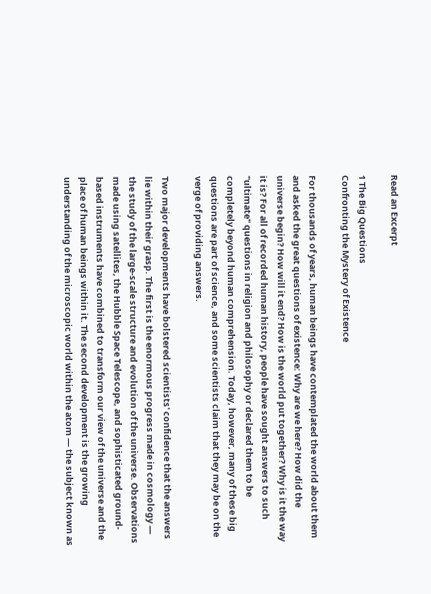Read an Excerpt

1 The Big Questions
Confronting the Mystery of Existence

For thousands of years, human beings have contemplated the world about them and asked the great questions of existence: Why are we here? How did the universe begin? How will it end? How is the world put together? Why is it the way it is? For all of recorded human history, people have sought answers to such "ultimate" questions in religion and philosophy or declared them to be completely beyond human comprehension. Today, however, many of these big questions are part of science, and some scientists claim that they may be on the verge of providing answers.

Two major developments have bolstered scientists' confidence that the answers lie within their grasp. The first is the enormous progress made in cosmology — the study of the large-scale structure and evolution of the universe. Observations made using satellites, the Hubble Space Telescope, and sophisticated ground-based instruments have combined to transform our view of the universe and the place of human beings within it. The second development is the growing understanding of the microscopic world within the atom — the subject known as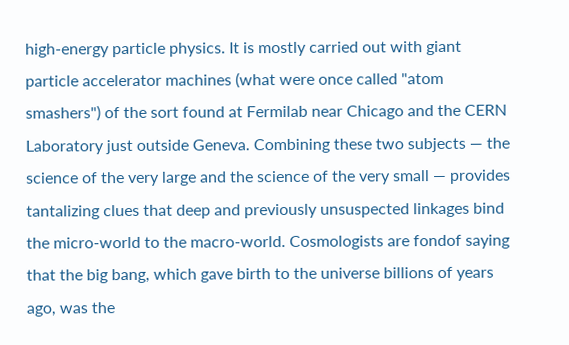high-energy particle physics. It is mostly carried out with giant particle accelerator machines (what were once called "atom smashers") of the sort found at Fermilab near Chicago and the CERN Laboratory just outside Geneva. Combining these two subjects — the science of the very large and the science of the very small — provides tantalizing clues that deep and previously unsuspected linkages bind the micro-world to the macro-world. Cosmologists are fondof saying that the big bang, which gave birth to the universe billions of years ago, was the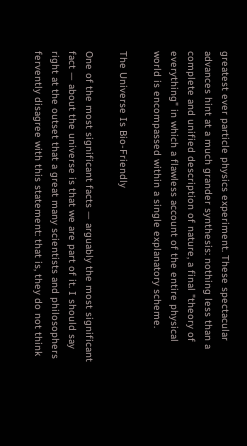greatest ever particle physics experiment. These spectacular advances hint at a much grander synthesis: nothing less than a complete and unified description of nature, a final "theory of everything" in which a flawless account of the entire physical world is encompassed within a single explanatory scheme.

The Universe Is Bio-Friendly

One of the most significant facts — arguably the most significant fact — about the universe is that we are part of it. I should say right at the outset that a great many scientists and philosophers fervently disagree with this statement: that is, they do not think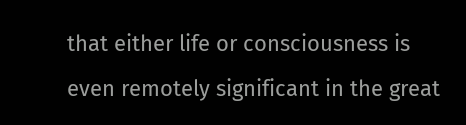that either life or consciousness is even remotely significant in the great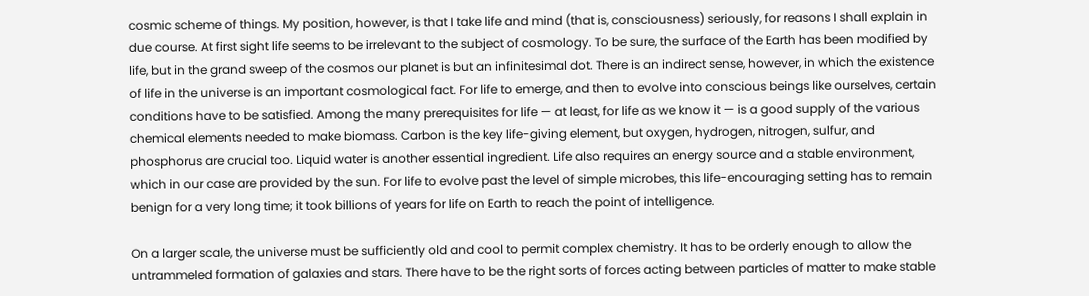cosmic scheme of things. My position, however, is that I take life and mind (that is, consciousness) seriously, for reasons I shall explain in due course. At first sight life seems to be irrelevant to the subject of cosmology. To be sure, the surface of the Earth has been modified by life, but in the grand sweep of the cosmos our planet is but an infinitesimal dot. There is an indirect sense, however, in which the existence of life in the universe is an important cosmological fact. For life to emerge, and then to evolve into conscious beings like ourselves, certain conditions have to be satisfied. Among the many prerequisites for life — at least, for life as we know it — is a good supply of the various chemical elements needed to make biomass. Carbon is the key life-giving element, but oxygen, hydrogen, nitrogen, sulfur, and phosphorus are crucial too. Liquid water is another essential ingredient. Life also requires an energy source and a stable environment, which in our case are provided by the sun. For life to evolve past the level of simple microbes, this life-encouraging setting has to remain benign for a very long time; it took billions of years for life on Earth to reach the point of intelligence.

On a larger scale, the universe must be sufficiently old and cool to permit complex chemistry. It has to be orderly enough to allow the untrammeled formation of galaxies and stars. There have to be the right sorts of forces acting between particles of matter to make stable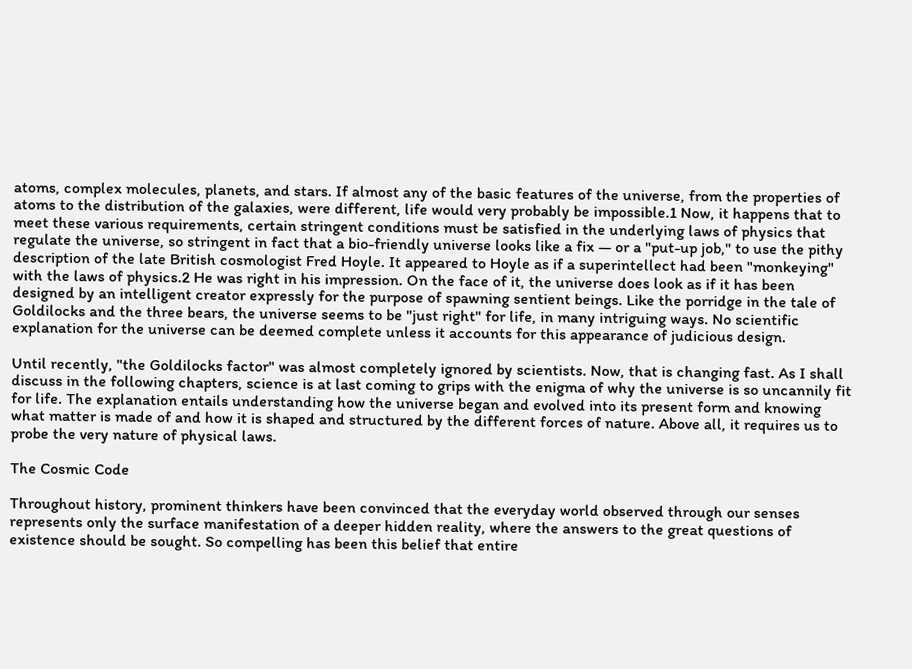atoms, complex molecules, planets, and stars. If almost any of the basic features of the universe, from the properties of atoms to the distribution of the galaxies, were different, life would very probably be impossible.1 Now, it happens that to meet these various requirements, certain stringent conditions must be satisfied in the underlying laws of physics that regulate the universe, so stringent in fact that a bio-friendly universe looks like a fix — or a "put-up job," to use the pithy description of the late British cosmologist Fred Hoyle. It appeared to Hoyle as if a superintellect had been "monkeying" with the laws of physics.2 He was right in his impression. On the face of it, the universe does look as if it has been designed by an intelligent creator expressly for the purpose of spawning sentient beings. Like the porridge in the tale of Goldilocks and the three bears, the universe seems to be "just right" for life, in many intriguing ways. No scientific explanation for the universe can be deemed complete unless it accounts for this appearance of judicious design.

Until recently, "the Goldilocks factor" was almost completely ignored by scientists. Now, that is changing fast. As I shall discuss in the following chapters, science is at last coming to grips with the enigma of why the universe is so uncannily fit for life. The explanation entails understanding how the universe began and evolved into its present form and knowing what matter is made of and how it is shaped and structured by the different forces of nature. Above all, it requires us to probe the very nature of physical laws.

The Cosmic Code

Throughout history, prominent thinkers have been convinced that the everyday world observed through our senses represents only the surface manifestation of a deeper hidden reality, where the answers to the great questions of existence should be sought. So compelling has been this belief that entire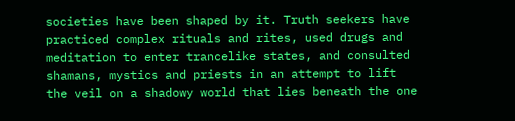societies have been shaped by it. Truth seekers have practiced complex rituals and rites, used drugs and meditation to enter trancelike states, and consulted shamans, mystics and priests in an attempt to lift the veil on a shadowy world that lies beneath the one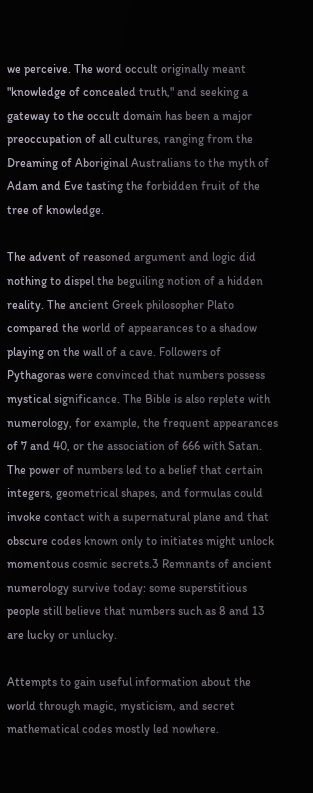we perceive. The word occult originally meant "knowledge of concealed truth," and seeking a gateway to the occult domain has been a major preoccupation of all cultures, ranging from the Dreaming of Aboriginal Australians to the myth of Adam and Eve tasting the forbidden fruit of the tree of knowledge.

The advent of reasoned argument and logic did nothing to dispel the beguiling notion of a hidden reality. The ancient Greek philosopher Plato compared the world of appearances to a shadow playing on the wall of a cave. Followers of Pythagoras were convinced that numbers possess mystical significance. The Bible is also replete with numerology, for example, the frequent appearances of 7 and 40, or the association of 666 with Satan. The power of numbers led to a belief that certain integers, geometrical shapes, and formulas could invoke contact with a supernatural plane and that obscure codes known only to initiates might unlock momentous cosmic secrets.3 Remnants of ancient numerology survive today: some superstitious people still believe that numbers such as 8 and 13 are lucky or unlucky.

Attempts to gain useful information about the world through magic, mysticism, and secret mathematical codes mostly led nowhere.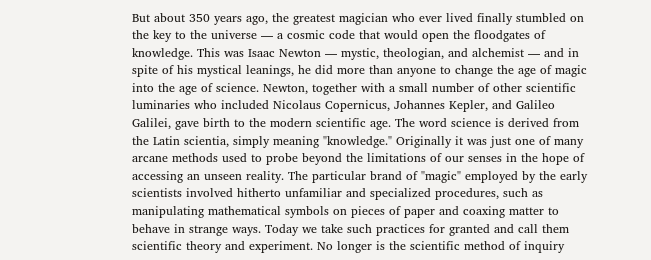But about 350 years ago, the greatest magician who ever lived finally stumbled on the key to the universe — a cosmic code that would open the floodgates of knowledge. This was Isaac Newton — mystic, theologian, and alchemist — and in spite of his mystical leanings, he did more than anyone to change the age of magic into the age of science. Newton, together with a small number of other scientific luminaries who included Nicolaus Copernicus, Johannes Kepler, and Galileo Galilei, gave birth to the modern scientific age. The word science is derived from the Latin scientia, simply meaning "knowledge." Originally it was just one of many arcane methods used to probe beyond the limitations of our senses in the hope of accessing an unseen reality. The particular brand of "magic" employed by the early scientists involved hitherto unfamiliar and specialized procedures, such as manipulating mathematical symbols on pieces of paper and coaxing matter to behave in strange ways. Today we take such practices for granted and call them scientific theory and experiment. No longer is the scientific method of inquiry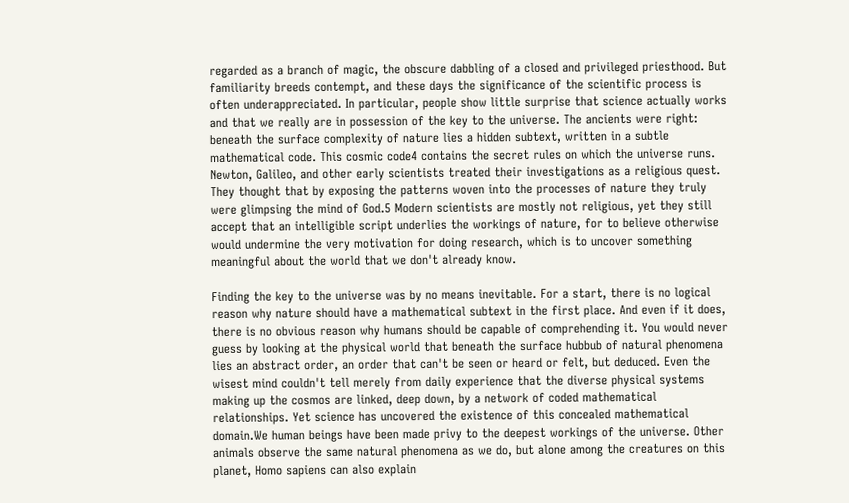regarded as a branch of magic, the obscure dabbling of a closed and privileged priesthood. But familiarity breeds contempt, and these days the significance of the scientific process is often underappreciated. In particular, people show little surprise that science actually works and that we really are in possession of the key to the universe. The ancients were right: beneath the surface complexity of nature lies a hidden subtext, written in a subtle mathematical code. This cosmic code4 contains the secret rules on which the universe runs. Newton, Galileo, and other early scientists treated their investigations as a religious quest. They thought that by exposing the patterns woven into the processes of nature they truly were glimpsing the mind of God.5 Modern scientists are mostly not religious, yet they still accept that an intelligible script underlies the workings of nature, for to believe otherwise would undermine the very motivation for doing research, which is to uncover something meaningful about the world that we don't already know.

Finding the key to the universe was by no means inevitable. For a start, there is no logical reason why nature should have a mathematical subtext in the first place. And even if it does, there is no obvious reason why humans should be capable of comprehending it. You would never guess by looking at the physical world that beneath the surface hubbub of natural phenomena lies an abstract order, an order that can't be seen or heard or felt, but deduced. Even the wisest mind couldn't tell merely from daily experience that the diverse physical systems making up the cosmos are linked, deep down, by a network of coded mathematical relationships. Yet science has uncovered the existence of this concealed mathematical domain.We human beings have been made privy to the deepest workings of the universe. Other animals observe the same natural phenomena as we do, but alone among the creatures on this planet, Homo sapiens can also explain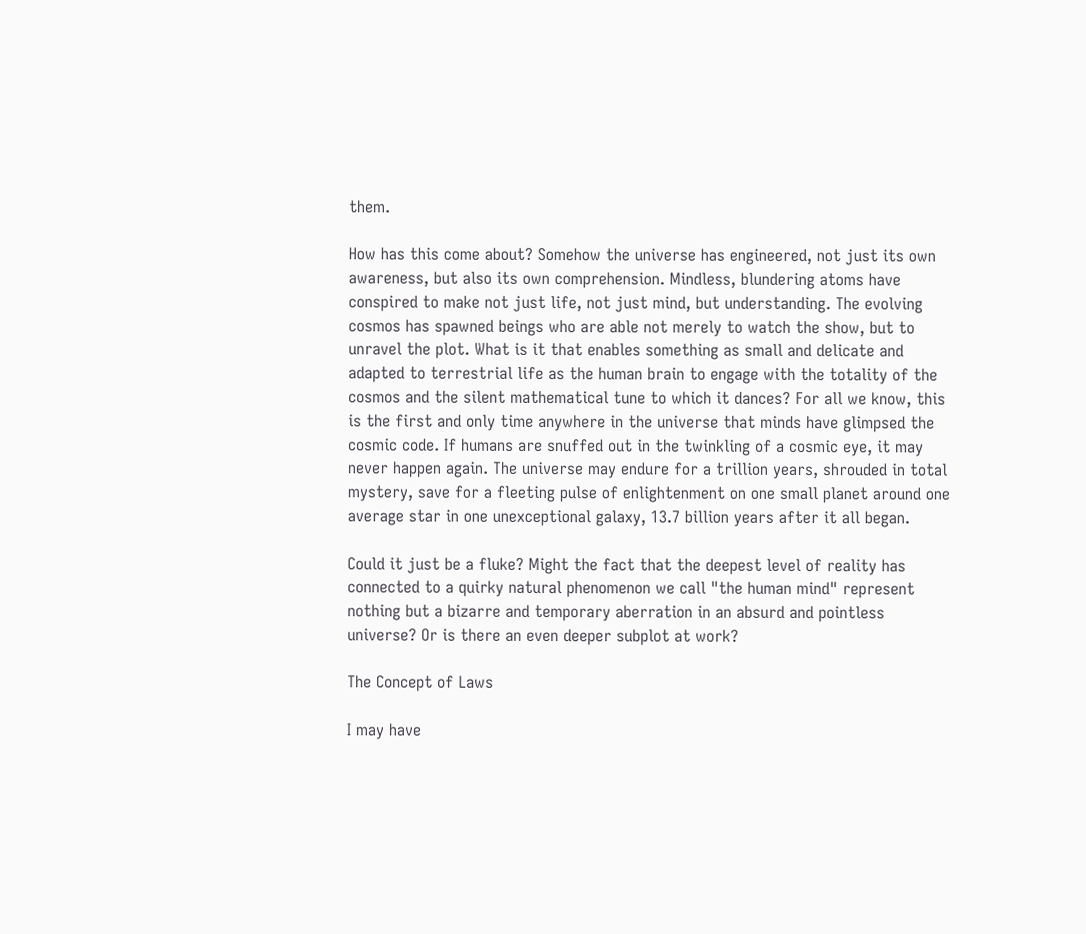them.

How has this come about? Somehow the universe has engineered, not just its own awareness, but also its own comprehension. Mindless, blundering atoms have conspired to make not just life, not just mind, but understanding. The evolving cosmos has spawned beings who are able not merely to watch the show, but to unravel the plot. What is it that enables something as small and delicate and adapted to terrestrial life as the human brain to engage with the totality of the cosmos and the silent mathematical tune to which it dances? For all we know, this is the first and only time anywhere in the universe that minds have glimpsed the cosmic code. If humans are snuffed out in the twinkling of a cosmic eye, it may never happen again. The universe may endure for a trillion years, shrouded in total mystery, save for a fleeting pulse of enlightenment on one small planet around one average star in one unexceptional galaxy, 13.7 billion years after it all began.

Could it just be a fluke? Might the fact that the deepest level of reality has connected to a quirky natural phenomenon we call "the human mind" represent nothing but a bizarre and temporary aberration in an absurd and pointless universe? Or is there an even deeper subplot at work?

The Concept of Laws

I may have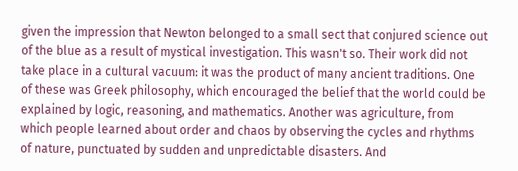given the impression that Newton belonged to a small sect that conjured science out of the blue as a result of mystical investigation. This wasn't so. Their work did not take place in a cultural vacuum: it was the product of many ancient traditions. One of these was Greek philosophy, which encouraged the belief that the world could be explained by logic, reasoning, and mathematics. Another was agriculture, from which people learned about order and chaos by observing the cycles and rhythms of nature, punctuated by sudden and unpredictable disasters. And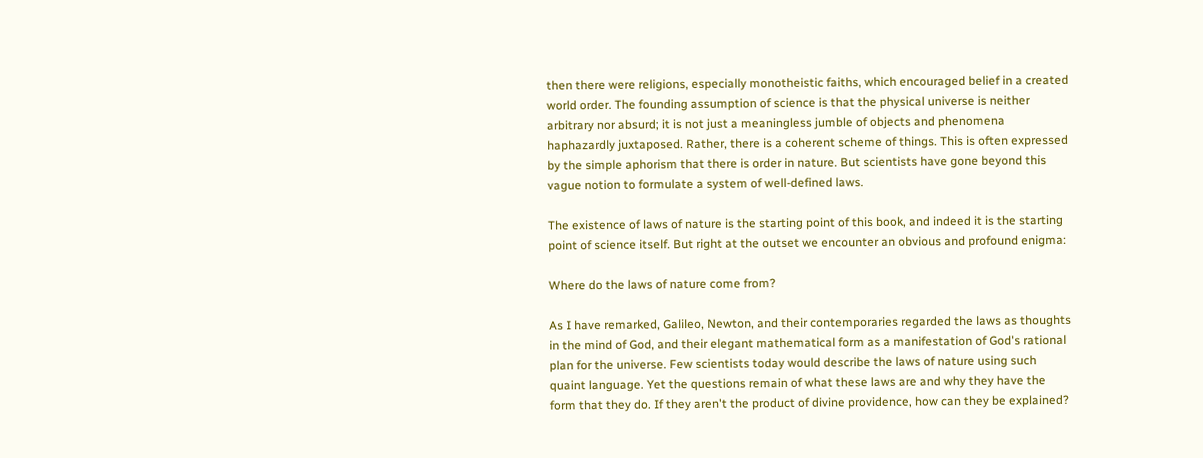then there were religions, especially monotheistic faiths, which encouraged belief in a created world order. The founding assumption of science is that the physical universe is neither arbitrary nor absurd; it is not just a meaningless jumble of objects and phenomena haphazardly juxtaposed. Rather, there is a coherent scheme of things. This is often expressed by the simple aphorism that there is order in nature. But scientists have gone beyond this vague notion to formulate a system of well-defined laws.

The existence of laws of nature is the starting point of this book, and indeed it is the starting point of science itself. But right at the outset we encounter an obvious and profound enigma:

Where do the laws of nature come from?

As I have remarked, Galileo, Newton, and their contemporaries regarded the laws as thoughts in the mind of God, and their elegant mathematical form as a manifestation of God's rational plan for the universe. Few scientists today would describe the laws of nature using such quaint language. Yet the questions remain of what these laws are and why they have the form that they do. If they aren't the product of divine providence, how can they be explained?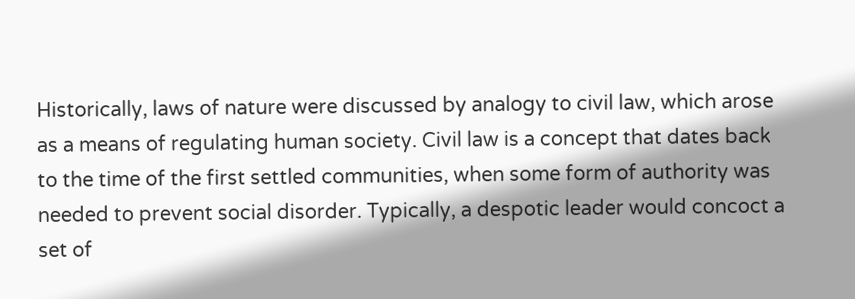Historically, laws of nature were discussed by analogy to civil law, which arose as a means of regulating human society. Civil law is a concept that dates back to the time of the first settled communities, when some form of authority was needed to prevent social disorder. Typically, a despotic leader would concoct a set of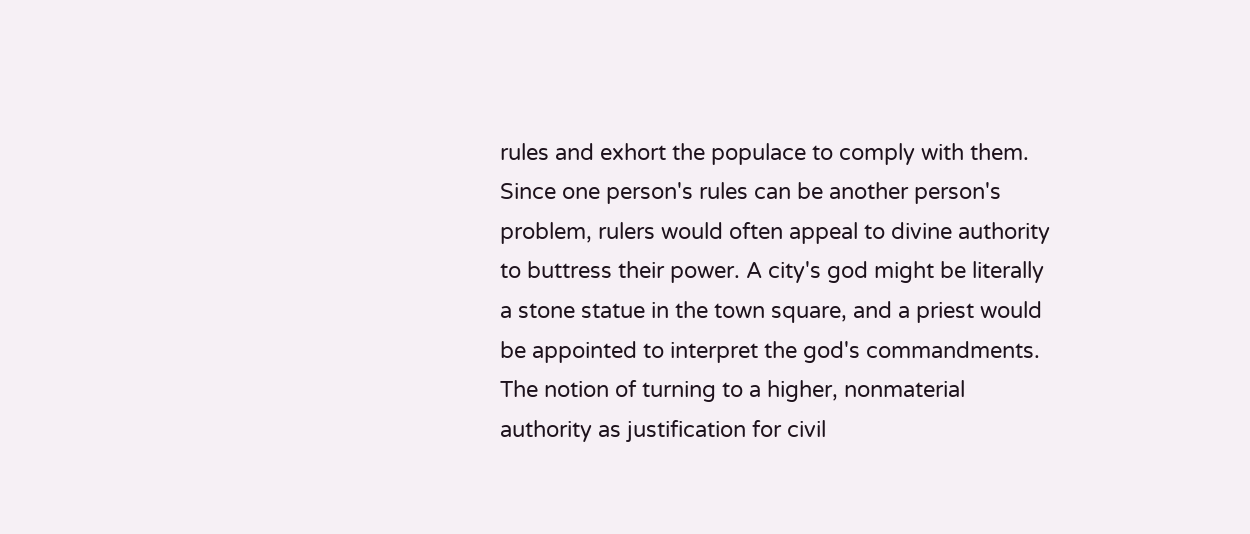rules and exhort the populace to comply with them. Since one person's rules can be another person's problem, rulers would often appeal to divine authority to buttress their power. A city's god might be literally a stone statue in the town square, and a priest would be appointed to interpret the god's commandments. The notion of turning to a higher, nonmaterial authority as justification for civil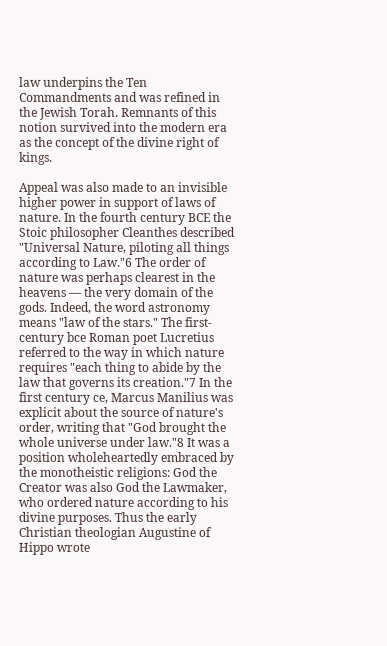law underpins the Ten Commandments and was refined in the Jewish Torah. Remnants of this notion survived into the modern era as the concept of the divine right of kings.

Appeal was also made to an invisible higher power in support of laws of nature. In the fourth century BCE the Stoic philosopher Cleanthes described "Universal Nature, piloting all things according to Law."6 The order of nature was perhaps clearest in the heavens — the very domain of the gods. Indeed, the word astronomy means "law of the stars." The first-century bce Roman poet Lucretius referred to the way in which nature requires "each thing to abide by the law that governs its creation."7 In the first century ce, Marcus Manilius was explicit about the source of nature's order, writing that "God brought the whole universe under law."8 It was a position wholeheartedly embraced by the monotheistic religions: God the Creator was also God the Lawmaker, who ordered nature according to his divine purposes. Thus the early Christian theologian Augustine of Hippo wrote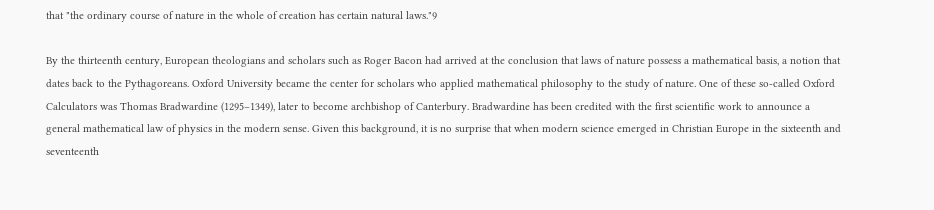that "the ordinary course of nature in the whole of creation has certain natural laws."9

By the thirteenth century, European theologians and scholars such as Roger Bacon had arrived at the conclusion that laws of nature possess a mathematical basis, a notion that dates back to the Pythagoreans. Oxford University became the center for scholars who applied mathematical philosophy to the study of nature. One of these so-called Oxford Calculators was Thomas Bradwardine (1295–1349), later to become archbishop of Canterbury. Bradwardine has been credited with the first scientific work to announce a general mathematical law of physics in the modern sense. Given this background, it is no surprise that when modern science emerged in Christian Europe in the sixteenth and seventeenth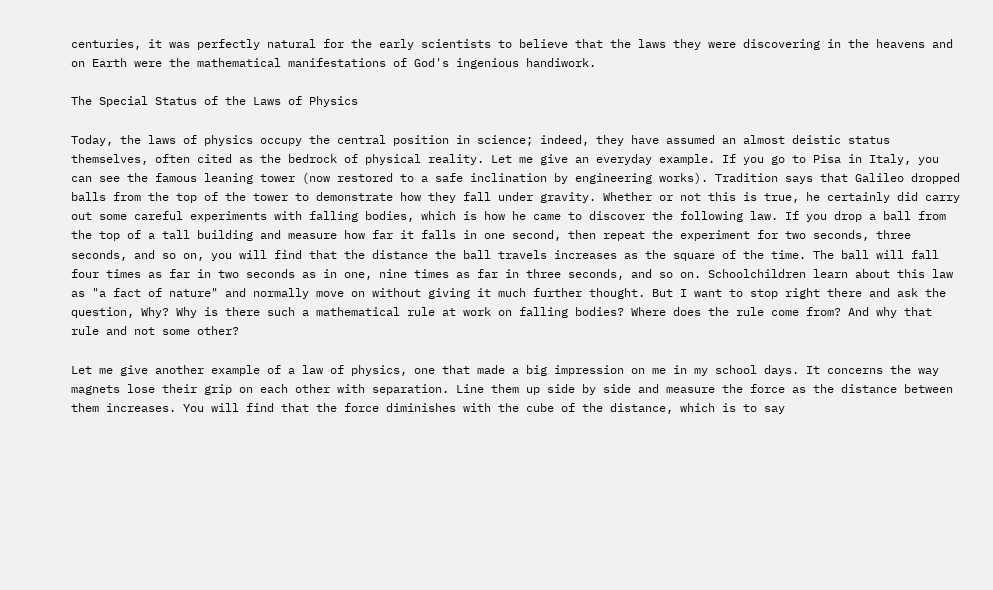centuries, it was perfectly natural for the early scientists to believe that the laws they were discovering in the heavens and on Earth were the mathematical manifestations of God's ingenious handiwork.

The Special Status of the Laws of Physics

Today, the laws of physics occupy the central position in science; indeed, they have assumed an almost deistic status themselves, often cited as the bedrock of physical reality. Let me give an everyday example. If you go to Pisa in Italy, you can see the famous leaning tower (now restored to a safe inclination by engineering works). Tradition says that Galileo dropped balls from the top of the tower to demonstrate how they fall under gravity. Whether or not this is true, he certainly did carry out some careful experiments with falling bodies, which is how he came to discover the following law. If you drop a ball from the top of a tall building and measure how far it falls in one second, then repeat the experiment for two seconds, three seconds, and so on, you will find that the distance the ball travels increases as the square of the time. The ball will fall four times as far in two seconds as in one, nine times as far in three seconds, and so on. Schoolchildren learn about this law as "a fact of nature" and normally move on without giving it much further thought. But I want to stop right there and ask the question, Why? Why is there such a mathematical rule at work on falling bodies? Where does the rule come from? And why that rule and not some other?

Let me give another example of a law of physics, one that made a big impression on me in my school days. It concerns the way magnets lose their grip on each other with separation. Line them up side by side and measure the force as the distance between them increases. You will find that the force diminishes with the cube of the distance, which is to say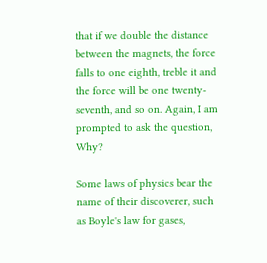that if we double the distance between the magnets, the force falls to one eighth, treble it and the force will be one twenty-seventh, and so on. Again, I am prompted to ask the question, Why?

Some laws of physics bear the name of their discoverer, such as Boyle's law for gases,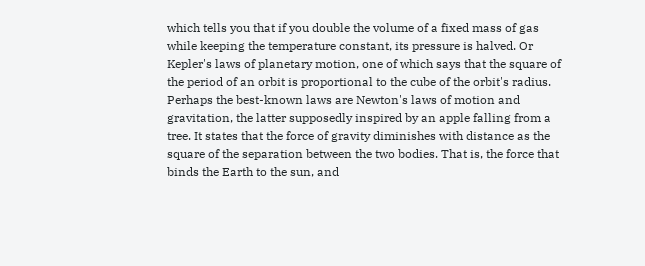which tells you that if you double the volume of a fixed mass of gas while keeping the temperature constant, its pressure is halved. Or Kepler's laws of planetary motion, one of which says that the square of the period of an orbit is proportional to the cube of the orbit's radius. Perhaps the best-known laws are Newton's laws of motion and gravitation, the latter supposedly inspired by an apple falling from a tree. It states that the force of gravity diminishes with distance as the square of the separation between the two bodies. That is, the force that binds the Earth to the sun, and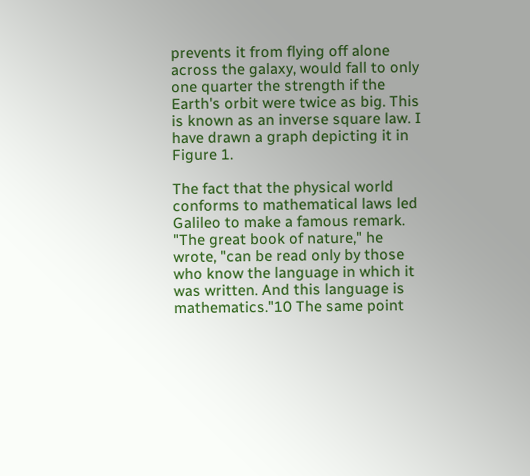prevents it from flying off alone across the galaxy, would fall to only one quarter the strength if the Earth's orbit were twice as big. This is known as an inverse square law. I have drawn a graph depicting it in Figure 1.

The fact that the physical world conforms to mathematical laws led Galileo to make a famous remark. "The great book of nature," he wrote, "can be read only by those who know the language in which it was written. And this language is mathematics."10 The same point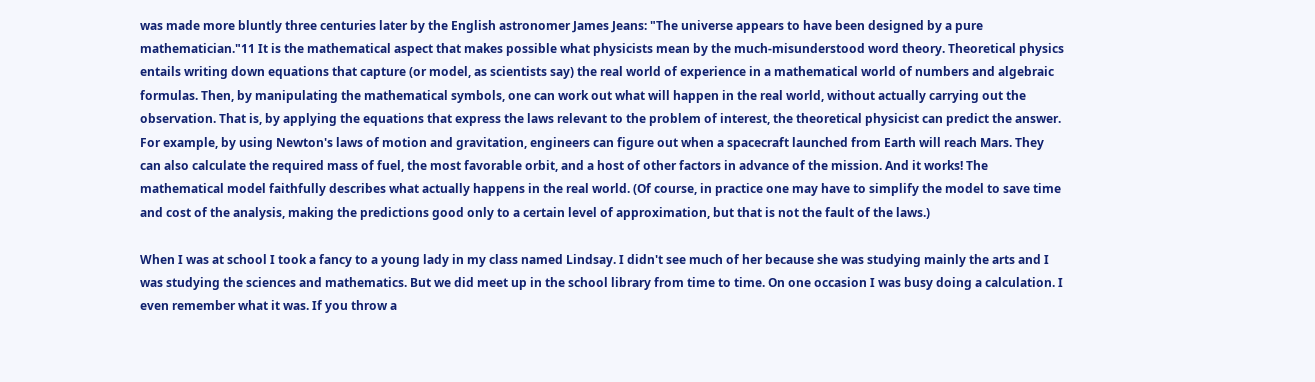was made more bluntly three centuries later by the English astronomer James Jeans: "The universe appears to have been designed by a pure mathematician."11 It is the mathematical aspect that makes possible what physicists mean by the much-misunderstood word theory. Theoretical physics entails writing down equations that capture (or model, as scientists say) the real world of experience in a mathematical world of numbers and algebraic formulas. Then, by manipulating the mathematical symbols, one can work out what will happen in the real world, without actually carrying out the observation. That is, by applying the equations that express the laws relevant to the problem of interest, the theoretical physicist can predict the answer. For example, by using Newton's laws of motion and gravitation, engineers can figure out when a spacecraft launched from Earth will reach Mars. They can also calculate the required mass of fuel, the most favorable orbit, and a host of other factors in advance of the mission. And it works! The mathematical model faithfully describes what actually happens in the real world. (Of course, in practice one may have to simplify the model to save time and cost of the analysis, making the predictions good only to a certain level of approximation, but that is not the fault of the laws.)

When I was at school I took a fancy to a young lady in my class named Lindsay. I didn't see much of her because she was studying mainly the arts and I was studying the sciences and mathematics. But we did meet up in the school library from time to time. On one occasion I was busy doing a calculation. I even remember what it was. If you throw a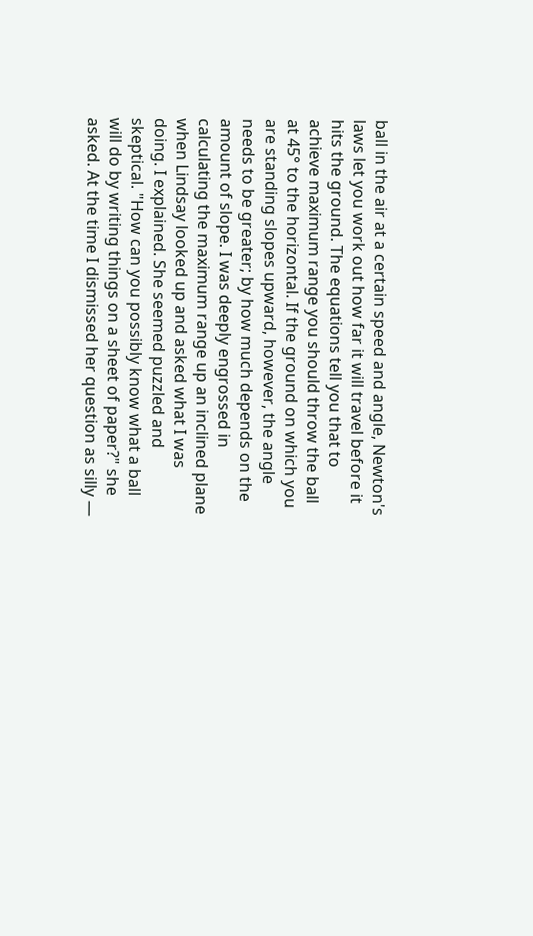ball in the air at a certain speed and angle, Newton's laws let you work out how far it will travel before it hits the ground. The equations tell you that to achieve maximum range you should throw the ball at 45° to the horizontal. If the ground on which you are standing slopes upward, however, the angle needs to be greater; by how much depends on the amount of slope. I was deeply engrossed in calculating the maximum range up an inclined plane when Lindsay looked up and asked what I was doing. I explained. She seemed puzzled and skeptical. "How can you possibly know what a ball will do by writing things on a sheet of paper?" she asked. At the time I dismissed her question as silly —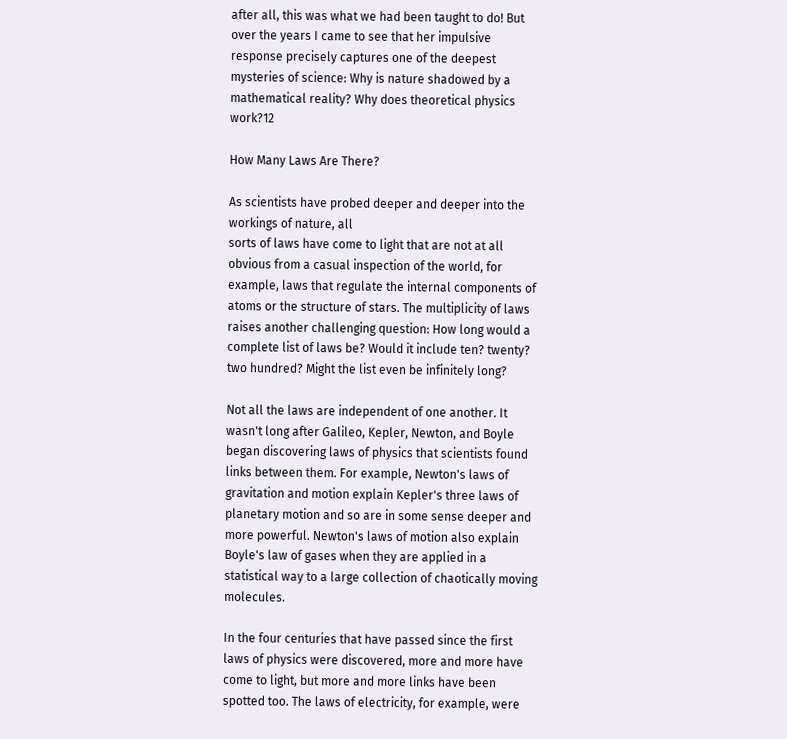after all, this was what we had been taught to do! But over the years I came to see that her impulsive response precisely captures one of the deepest mysteries of science: Why is nature shadowed by a mathematical reality? Why does theoretical physics work?12

How Many Laws Are There?

As scientists have probed deeper and deeper into the workings of nature, all
sorts of laws have come to light that are not at all obvious from a casual inspection of the world, for example, laws that regulate the internal components of atoms or the structure of stars. The multiplicity of laws raises another challenging question: How long would a complete list of laws be? Would it include ten? twenty? two hundred? Might the list even be infinitely long?

Not all the laws are independent of one another. It wasn't long after Galileo, Kepler, Newton, and Boyle began discovering laws of physics that scientists found links between them. For example, Newton's laws of gravitation and motion explain Kepler's three laws of planetary motion and so are in some sense deeper and more powerful. Newton's laws of motion also explain Boyle's law of gases when they are applied in a statistical way to a large collection of chaotically moving molecules.

In the four centuries that have passed since the first laws of physics were discovered, more and more have come to light, but more and more links have been spotted too. The laws of electricity, for example, were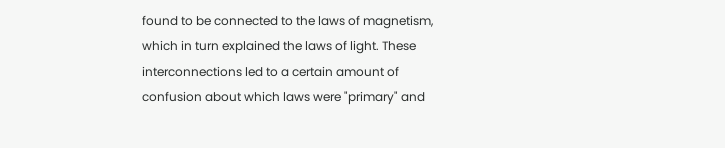found to be connected to the laws of magnetism, which in turn explained the laws of light. These interconnections led to a certain amount of confusion about which laws were "primary" and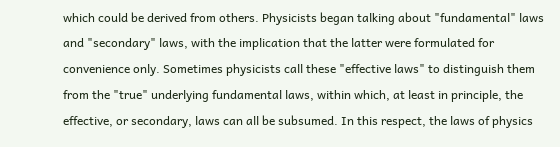which could be derived from others. Physicists began talking about "fundamental" laws and "secondary" laws, with the implication that the latter were formulated for convenience only. Sometimes physicists call these "effective laws" to distinguish them from the "true" underlying fundamental laws, within which, at least in principle, the effective, or secondary, laws can all be subsumed. In this respect, the laws of physics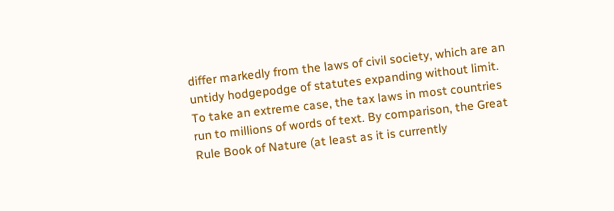differ markedly from the laws of civil society, which are an untidy hodgepodge of statutes expanding without limit. To take an extreme case, the tax laws in most countries run to millions of words of text. By comparison, the Great Rule Book of Nature (at least as it is currently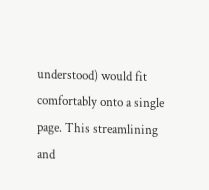understood) would fit comfortably onto a single page. This streamlining and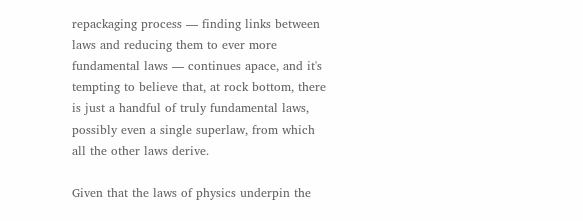repackaging process — finding links between laws and reducing them to ever more fundamental laws — continues apace, and it's tempting to believe that, at rock bottom, there is just a handful of truly fundamental laws, possibly even a single superlaw, from which all the other laws derive.

Given that the laws of physics underpin the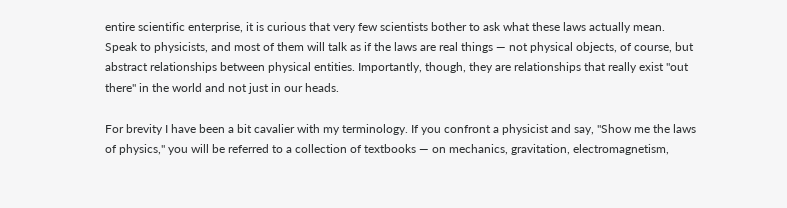entire scientific enterprise, it is curious that very few scientists bother to ask what these laws actually mean. Speak to physicists, and most of them will talk as if the laws are real things — not physical objects, of course, but abstract relationships between physical entities. Importantly, though, they are relationships that really exist "out there" in the world and not just in our heads.

For brevity I have been a bit cavalier with my terminology. If you confront a physicist and say, "Show me the laws of physics," you will be referred to a collection of textbooks — on mechanics, gravitation, electromagnetism,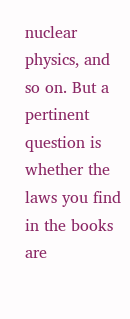nuclear physics, and so on. But a pertinent question is whether the laws you find in the books are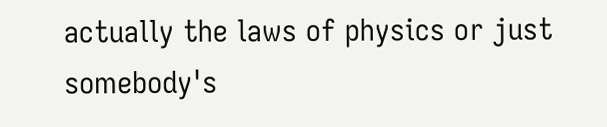actually the laws of physics or just somebody's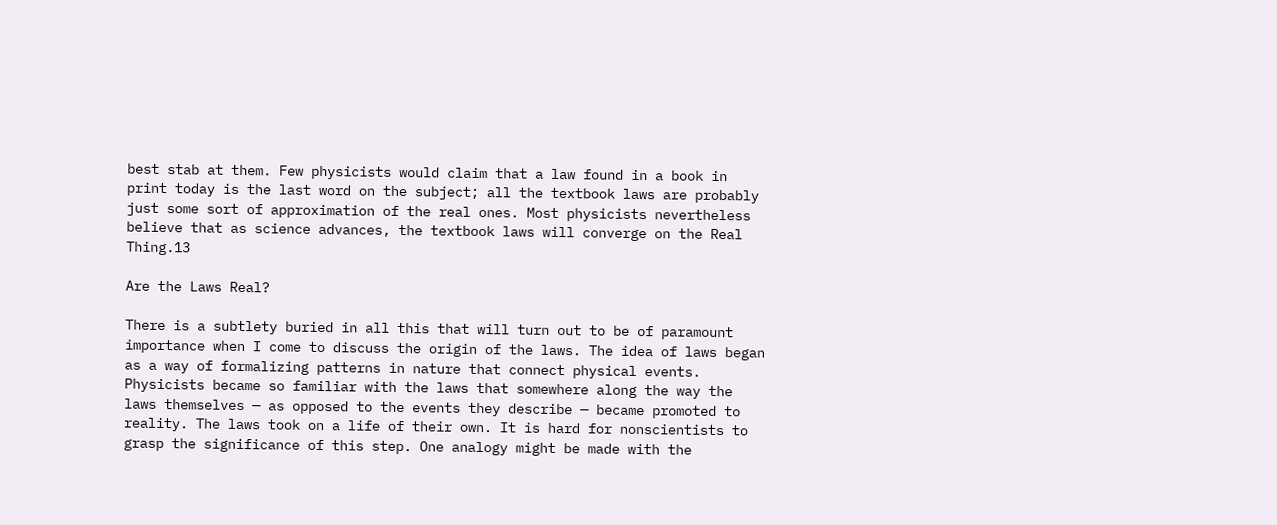best stab at them. Few physicists would claim that a law found in a book in print today is the last word on the subject; all the textbook laws are probably just some sort of approximation of the real ones. Most physicists nevertheless believe that as science advances, the textbook laws will converge on the Real Thing.13

Are the Laws Real?

There is a subtlety buried in all this that will turn out to be of paramount importance when I come to discuss the origin of the laws. The idea of laws began as a way of formalizing patterns in nature that connect physical events. Physicists became so familiar with the laws that somewhere along the way the laws themselves — as opposed to the events they describe — became promoted to reality. The laws took on a life of their own. It is hard for nonscientists to grasp the significance of this step. One analogy might be made with the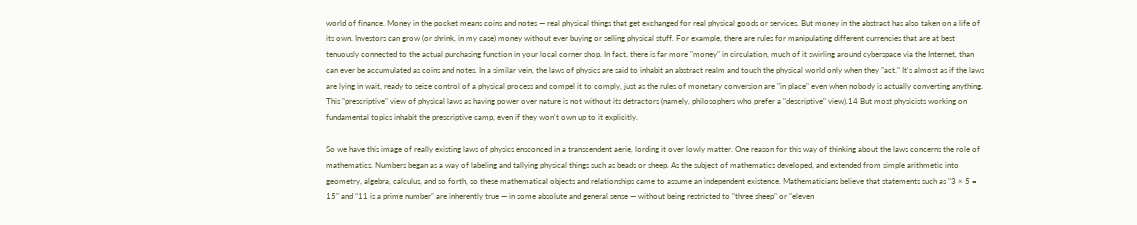world of finance. Money in the pocket means coins and notes — real physical things that get exchanged for real physical goods or services. But money in the abstract has also taken on a life of its own. Investors can grow (or shrink, in my case) money without ever buying or selling physical stuff. For example, there are rules for manipulating different currencies that are at best tenuously connected to the actual purchasing function in your local corner shop. In fact, there is far more "money" in circulation, much of it swirling around cyberspace via the Internet, than can ever be accumulated as coins and notes. In a similar vein, the laws of physics are said to inhabit an abstract realm and touch the physical world only when they "act." It's almost as if the laws are lying in wait, ready to seize control of a physical process and compel it to comply, just as the rules of monetary conversion are "in place" even when nobody is actually converting anything. This "prescriptive" view of physical laws as having power over nature is not without its detractors (namely, philosophers who prefer a "descriptive" view).14 But most physicists working on fundamental topics inhabit the prescriptive camp, even if they won't own up to it explicitly.

So we have this image of really existing laws of physics ensconced in a transcendent aerie, lording it over lowly matter. One reason for this way of thinking about the laws concerns the role of mathematics. Numbers began as a way of labeling and tallying physical things such as beads or sheep. As the subject of mathematics developed, and extended from simple arithmetic into geometry, algebra, calculus, and so forth, so these mathematical objects and relationships came to assume an independent existence. Mathematicians believe that statements such as "3 × 5 = 15" and "11 is a prime number" are inherently true — in some absolute and general sense — without being restricted to "three sheep" or "eleven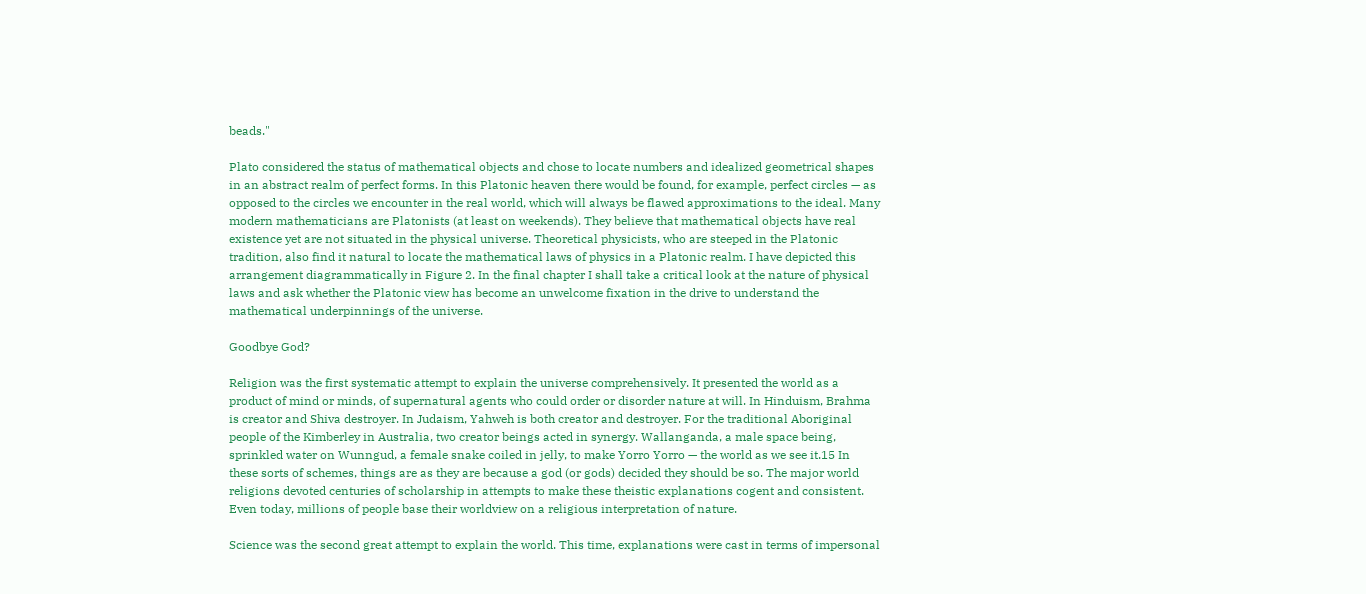beads."

Plato considered the status of mathematical objects and chose to locate numbers and idealized geometrical shapes in an abstract realm of perfect forms. In this Platonic heaven there would be found, for example, perfect circles — as opposed to the circles we encounter in the real world, which will always be flawed approximations to the ideal. Many modern mathematicians are Platonists (at least on weekends). They believe that mathematical objects have real existence yet are not situated in the physical universe. Theoretical physicists, who are steeped in the Platonic tradition, also find it natural to locate the mathematical laws of physics in a Platonic realm. I have depicted this arrangement diagrammatically in Figure 2. In the final chapter I shall take a critical look at the nature of physical laws and ask whether the Platonic view has become an unwelcome fixation in the drive to understand the mathematical underpinnings of the universe.

Goodbye God?

Religion was the first systematic attempt to explain the universe comprehensively. It presented the world as a product of mind or minds, of supernatural agents who could order or disorder nature at will. In Hinduism, Brahma is creator and Shiva destroyer. In Judaism, Yahweh is both creator and destroyer. For the traditional Aboriginal people of the Kimberley in Australia, two creator beings acted in synergy. Wallanganda, a male space being, sprinkled water on Wunngud, a female snake coiled in jelly, to make Yorro Yorro — the world as we see it.15 In these sorts of schemes, things are as they are because a god (or gods) decided they should be so. The major world religions devoted centuries of scholarship in attempts to make these theistic explanations cogent and consistent. Even today, millions of people base their worldview on a religious interpretation of nature.

Science was the second great attempt to explain the world. This time, explanations were cast in terms of impersonal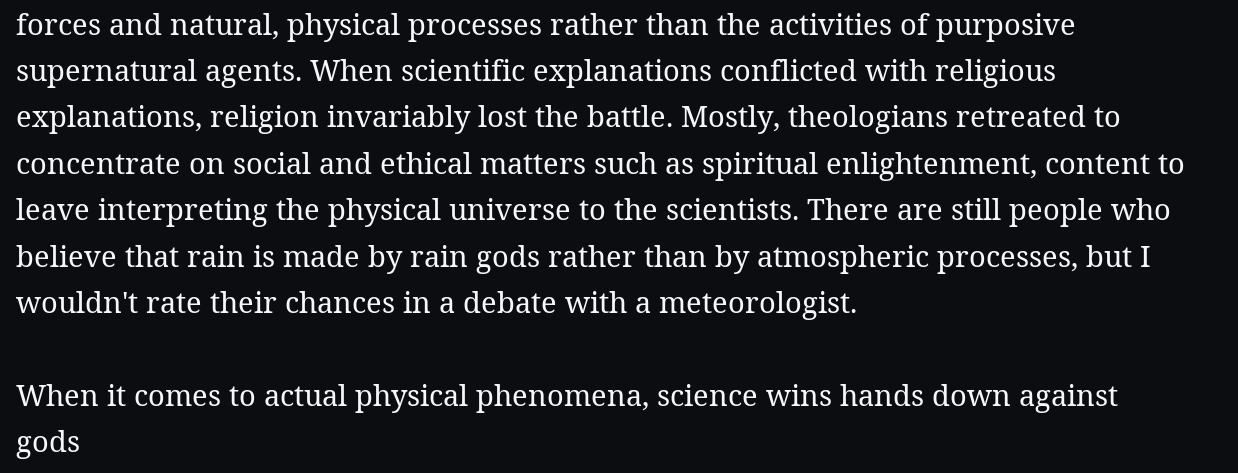forces and natural, physical processes rather than the activities of purposive supernatural agents. When scientific explanations conflicted with religious explanations, religion invariably lost the battle. Mostly, theologians retreated to concentrate on social and ethical matters such as spiritual enlightenment, content to leave interpreting the physical universe to the scientists. There are still people who believe that rain is made by rain gods rather than by atmospheric processes, but I wouldn't rate their chances in a debate with a meteorologist.

When it comes to actual physical phenomena, science wins hands down against gods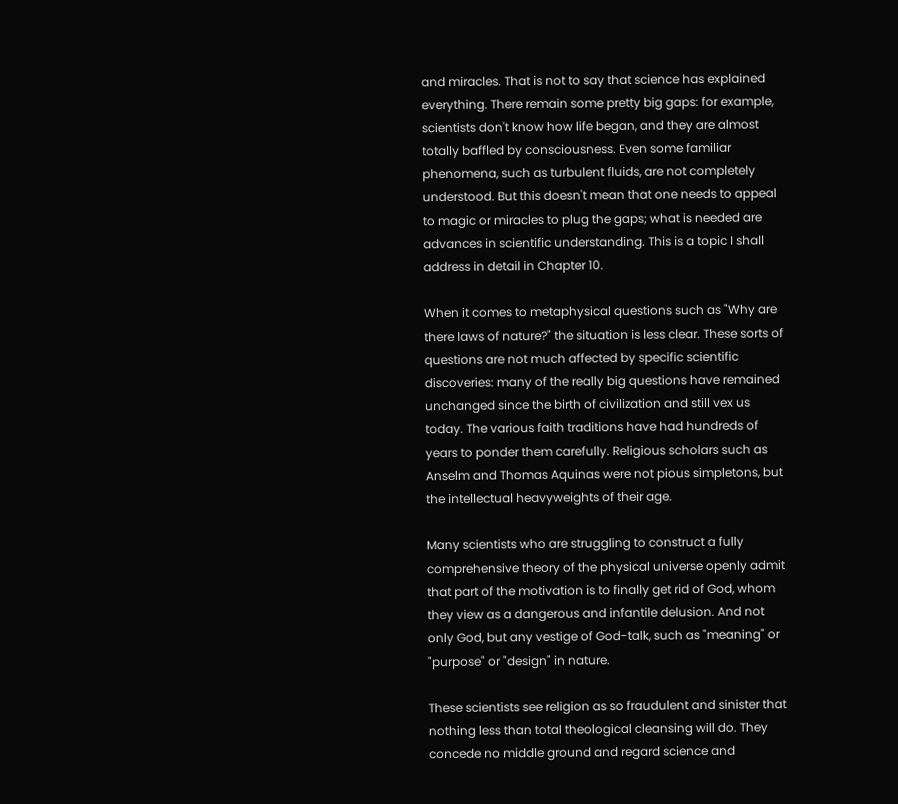and miracles. That is not to say that science has explained everything. There remain some pretty big gaps: for example, scientists don't know how life began, and they are almost totally baffled by consciousness. Even some familiar phenomena, such as turbulent fluids, are not completely understood. But this doesn't mean that one needs to appeal to magic or miracles to plug the gaps; what is needed are advances in scientific understanding. This is a topic I shall address in detail in Chapter 10.

When it comes to metaphysical questions such as "Why are there laws of nature?" the situation is less clear. These sorts of questions are not much affected by specific scientific discoveries: many of the really big questions have remained unchanged since the birth of civilization and still vex us today. The various faith traditions have had hundreds of years to ponder them carefully. Religious scholars such as Anselm and Thomas Aquinas were not pious simpletons, but the intellectual heavyweights of their age.

Many scientists who are struggling to construct a fully comprehensive theory of the physical universe openly admit that part of the motivation is to finally get rid of God, whom they view as a dangerous and infantile delusion. And not only God, but any vestige of God-talk, such as "meaning" or "purpose" or "design" in nature.

These scientists see religion as so fraudulent and sinister that nothing less than total theological cleansing will do. They concede no middle ground and regard science and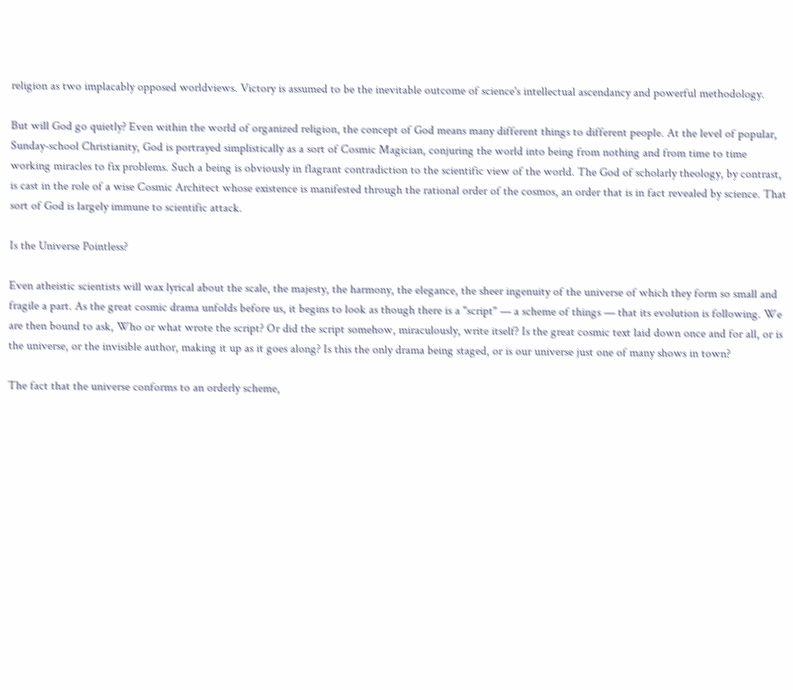religion as two implacably opposed worldviews. Victory is assumed to be the inevitable outcome of science's intellectual ascendancy and powerful methodology.

But will God go quietly? Even within the world of organized religion, the concept of God means many different things to different people. At the level of popular, Sunday-school Christianity, God is portrayed simplistically as a sort of Cosmic Magician, conjuring the world into being from nothing and from time to time working miracles to fix problems. Such a being is obviously in flagrant contradiction to the scientific view of the world. The God of scholarly theology, by contrast, is cast in the role of a wise Cosmic Architect whose existence is manifested through the rational order of the cosmos, an order that is in fact revealed by science. That sort of God is largely immune to scientific attack.

Is the Universe Pointless?

Even atheistic scientists will wax lyrical about the scale, the majesty, the harmony, the elegance, the sheer ingenuity of the universe of which they form so small and fragile a part. As the great cosmic drama unfolds before us, it begins to look as though there is a "script" — a scheme of things — that its evolution is following. We are then bound to ask, Who or what wrote the script? Or did the script somehow, miraculously, write itself? Is the great cosmic text laid down once and for all, or is the universe, or the invisible author, making it up as it goes along? Is this the only drama being staged, or is our universe just one of many shows in town?

The fact that the universe conforms to an orderly scheme,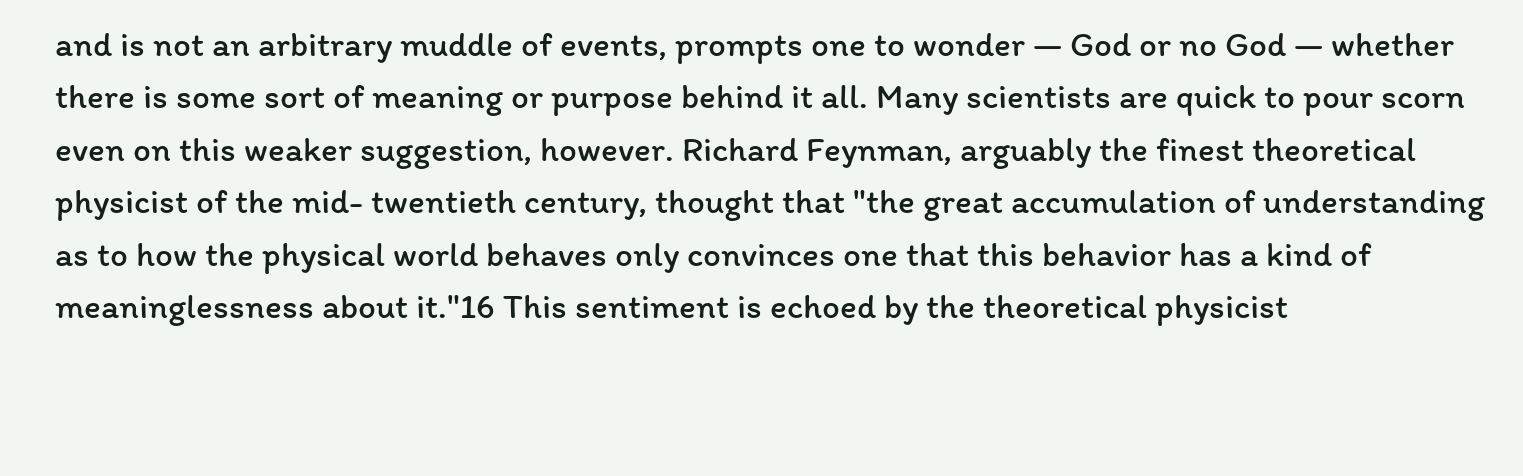and is not an arbitrary muddle of events, prompts one to wonder — God or no God — whether there is some sort of meaning or purpose behind it all. Many scientists are quick to pour scorn even on this weaker suggestion, however. Richard Feynman, arguably the finest theoretical physicist of the mid- twentieth century, thought that "the great accumulation of understanding as to how the physical world behaves only convinces one that this behavior has a kind of meaninglessness about it."16 This sentiment is echoed by the theoretical physicist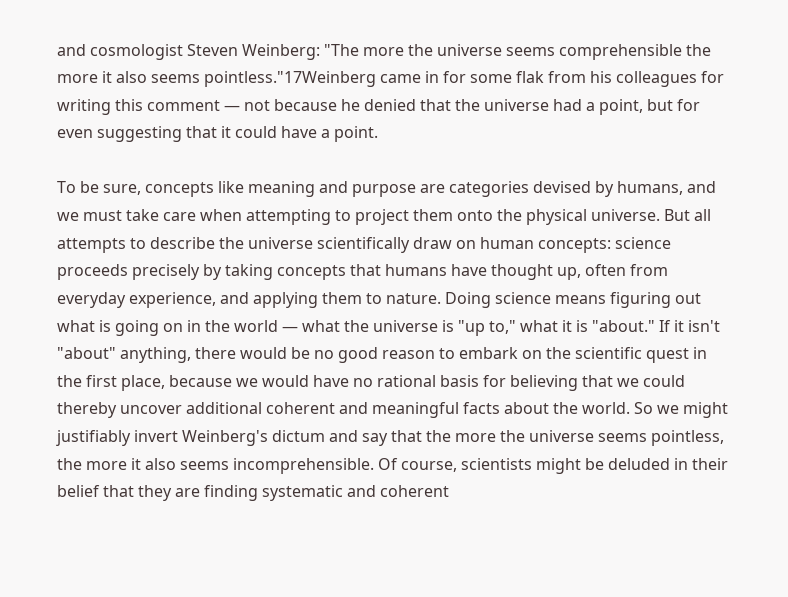and cosmologist Steven Weinberg: "The more the universe seems comprehensible the more it also seems pointless."17Weinberg came in for some flak from his colleagues for writing this comment — not because he denied that the universe had a point, but for even suggesting that it could have a point.

To be sure, concepts like meaning and purpose are categories devised by humans, and we must take care when attempting to project them onto the physical universe. But all attempts to describe the universe scientifically draw on human concepts: science proceeds precisely by taking concepts that humans have thought up, often from everyday experience, and applying them to nature. Doing science means figuring out what is going on in the world — what the universe is "up to," what it is "about." If it isn't "about" anything, there would be no good reason to embark on the scientific quest in the first place, because we would have no rational basis for believing that we could thereby uncover additional coherent and meaningful facts about the world. So we might justifiably invert Weinberg's dictum and say that the more the universe seems pointless, the more it also seems incomprehensible. Of course, scientists might be deluded in their belief that they are finding systematic and coherent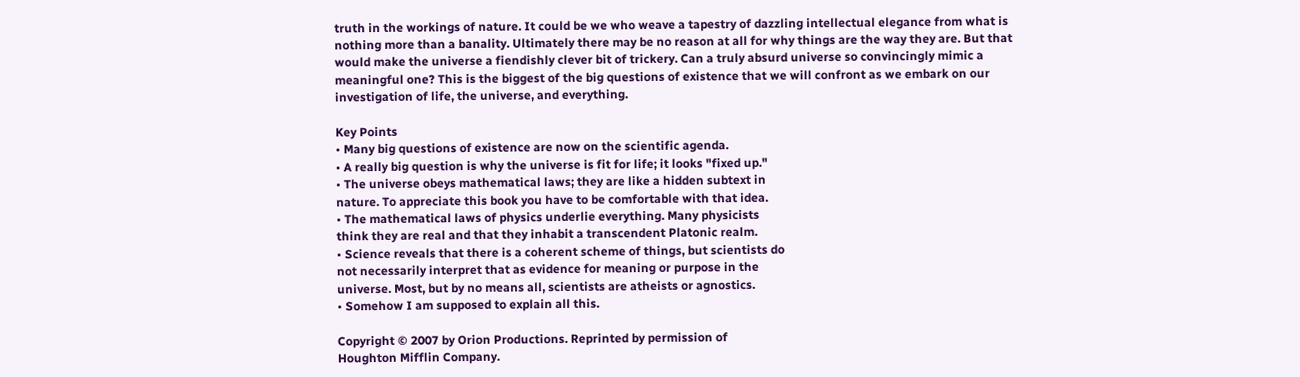truth in the workings of nature. It could be we who weave a tapestry of dazzling intellectual elegance from what is nothing more than a banality. Ultimately there may be no reason at all for why things are the way they are. But that would make the universe a fiendishly clever bit of trickery. Can a truly absurd universe so convincingly mimic a meaningful one? This is the biggest of the big questions of existence that we will confront as we embark on our investigation of life, the universe, and everything.

Key Points
• Many big questions of existence are now on the scientific agenda.
• A really big question is why the universe is fit for life; it looks "fixed up."
• The universe obeys mathematical laws; they are like a hidden subtext in
nature. To appreciate this book you have to be comfortable with that idea.
• The mathematical laws of physics underlie everything. Many physicists
think they are real and that they inhabit a transcendent Platonic realm.
• Science reveals that there is a coherent scheme of things, but scientists do
not necessarily interpret that as evidence for meaning or purpose in the
universe. Most, but by no means all, scientists are atheists or agnostics.
• Somehow I am supposed to explain all this.

Copyright © 2007 by Orion Productions. Reprinted by permission of
Houghton Mifflin Company.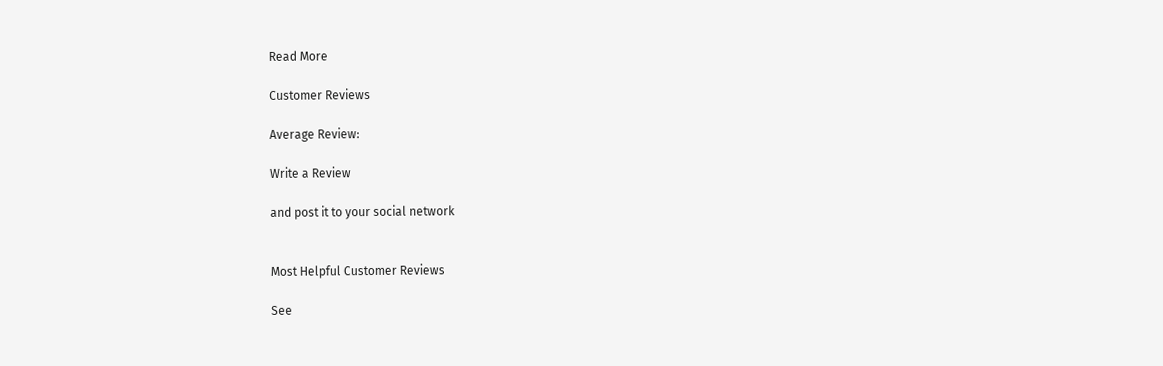Read More

Customer Reviews

Average Review:

Write a Review

and post it to your social network


Most Helpful Customer Reviews

See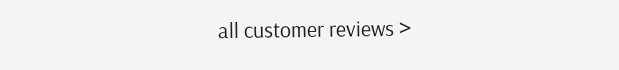all customer reviews >